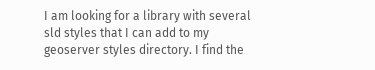I am looking for a library with several sld styles that I can add to my geoserver styles directory. I find the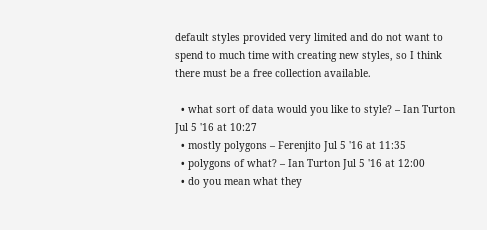default styles provided very limited and do not want to spend to much time with creating new styles, so I think there must be a free collection available.

  • what sort of data would you like to style? – Ian Turton Jul 5 '16 at 10:27
  • mostly polygons – Ferenjito Jul 5 '16 at 11:35
  • polygons of what? – Ian Turton Jul 5 '16 at 12:00
  • do you mean what they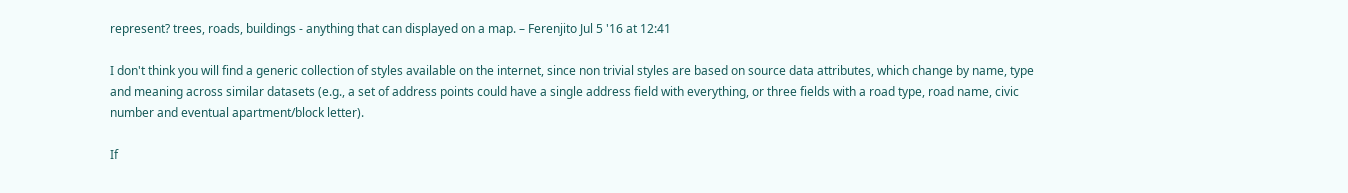represent? trees, roads, buildings - anything that can displayed on a map. – Ferenjito Jul 5 '16 at 12:41

I don't think you will find a generic collection of styles available on the internet, since non trivial styles are based on source data attributes, which change by name, type and meaning across similar datasets (e.g., a set of address points could have a single address field with everything, or three fields with a road type, road name, civic number and eventual apartment/block letter).

If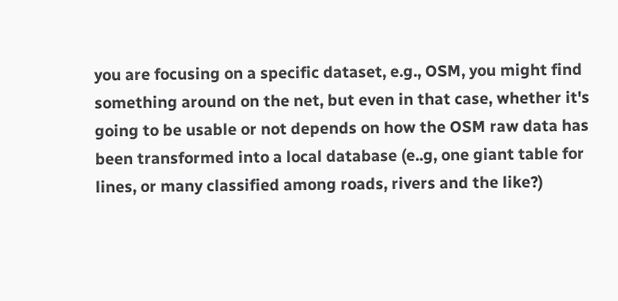you are focusing on a specific dataset, e.g., OSM, you might find something around on the net, but even in that case, whether it's going to be usable or not depends on how the OSM raw data has been transformed into a local database (e..g, one giant table for lines, or many classified among roads, rivers and the like?)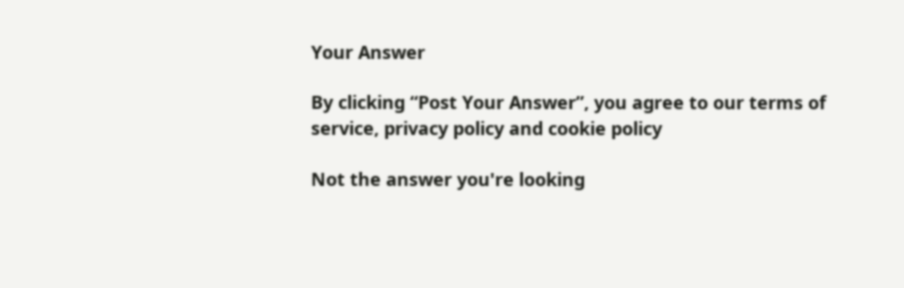Your Answer

By clicking “Post Your Answer”, you agree to our terms of service, privacy policy and cookie policy

Not the answer you're looking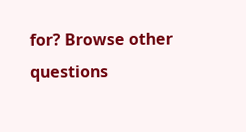for? Browse other questions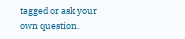tagged or ask your own question.